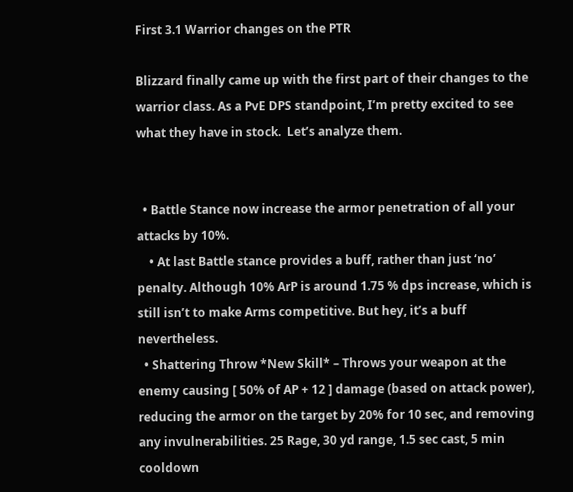First 3.1 Warrior changes on the PTR

Blizzard finally came up with the first part of their changes to the warrior class. As a PvE DPS standpoint, I’m pretty excited to see what they have in stock.  Let’s analyze them.


  • Battle Stance now increase the armor penetration of all your attacks by 10%.
    • At last Battle stance provides a buff, rather than just ‘no’ penalty. Although 10% ArP is around 1.75 % dps increase, which is still isn’t to make Arms competitive. But hey, it’s a buff nevertheless.
  • Shattering Throw *New Skill* – Throws your weapon at the enemy causing [ 50% of AP + 12 ] damage (based on attack power), reducing the armor on the target by 20% for 10 sec, and removing any invulnerabilities. 25 Rage, 30 yd range, 1.5 sec cast, 5 min cooldown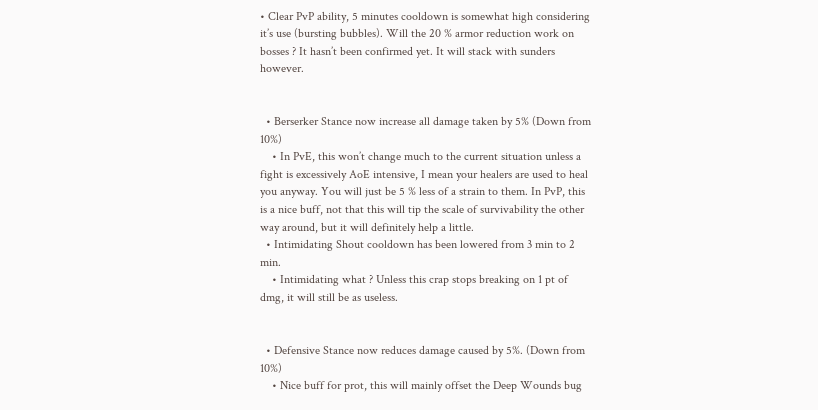• Clear PvP ability, 5 minutes cooldown is somewhat high considering it’s use (bursting bubbles). Will the 20 % armor reduction work on bosses ? It hasn’t been confirmed yet. It will stack with sunders however.


  • Berserker Stance now increase all damage taken by 5% (Down from 10%)
    • In PvE, this won’t change much to the current situation unless a fight is excessively AoE intensive, I mean your healers are used to heal you anyway. You will just be 5 % less of a strain to them. In PvP, this is a nice buff, not that this will tip the scale of survivability the other way around, but it will definitely help a little.
  • Intimidating Shout cooldown has been lowered from 3 min to 2 min.
    • Intimidating what ? Unless this crap stops breaking on 1 pt of dmg, it will still be as useless.


  • Defensive Stance now reduces damage caused by 5%. (Down from 10%)
    • Nice buff for prot, this will mainly offset the Deep Wounds bug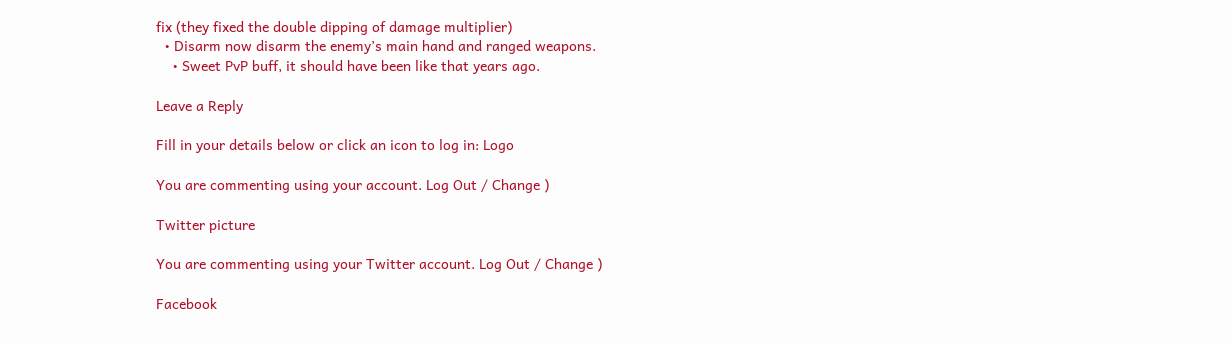fix (they fixed the double dipping of damage multiplier)
  • Disarm now disarm the enemy’s main hand and ranged weapons.
    • Sweet PvP buff, it should have been like that years ago.

Leave a Reply

Fill in your details below or click an icon to log in: Logo

You are commenting using your account. Log Out / Change )

Twitter picture

You are commenting using your Twitter account. Log Out / Change )

Facebook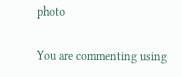photo

You are commenting using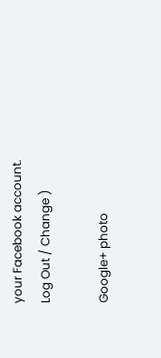your Facebook account. Log Out / Change )

Google+ photo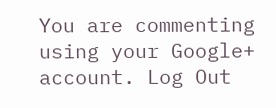You are commenting using your Google+ account. Log Out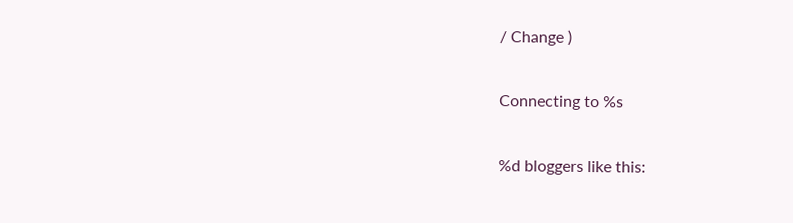/ Change )

Connecting to %s

%d bloggers like this: